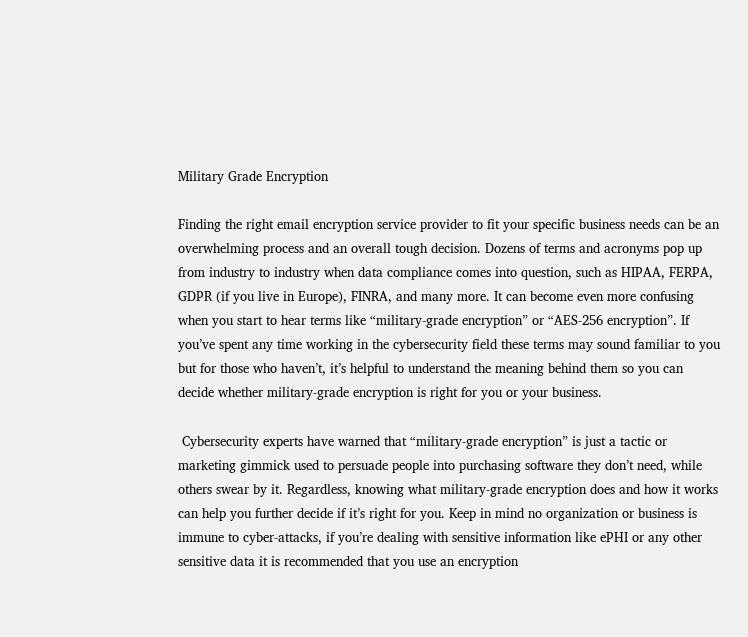Military Grade Encryption

Finding the right email encryption service provider to fit your specific business needs can be an overwhelming process and an overall tough decision. Dozens of terms and acronyms pop up from industry to industry when data compliance comes into question, such as HIPAA, FERPA, GDPR (if you live in Europe), FINRA, and many more. It can become even more confusing when you start to hear terms like “military-grade encryption” or “AES-256 encryption”. If you’ve spent any time working in the cybersecurity field these terms may sound familiar to you but for those who haven’t, it’s helpful to understand the meaning behind them so you can decide whether military-grade encryption is right for you or your business.

 Cybersecurity experts have warned that “military-grade encryption” is just a tactic or marketing gimmick used to persuade people into purchasing software they don’t need, while others swear by it. Regardless, knowing what military-grade encryption does and how it works can help you further decide if it’s right for you. Keep in mind no organization or business is immune to cyber-attacks, if you’re dealing with sensitive information like ePHI or any other sensitive data it is recommended that you use an encryption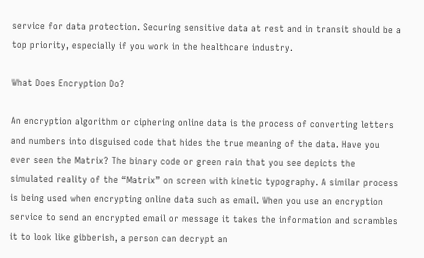service for data protection. Securing sensitive data at rest and in transit should be a top priority, especially if you work in the healthcare industry.

What Does Encryption Do?

An encryption algorithm or ciphering online data is the process of converting letters and numbers into disguised code that hides the true meaning of the data. Have you ever seen the Matrix? The binary code or green rain that you see depicts the simulated reality of the “Matrix” on screen with kinetic typography. A similar process is being used when encrypting online data such as email. When you use an encryption service to send an encrypted email or message it takes the information and scrambles it to look like gibberish, a person can decrypt an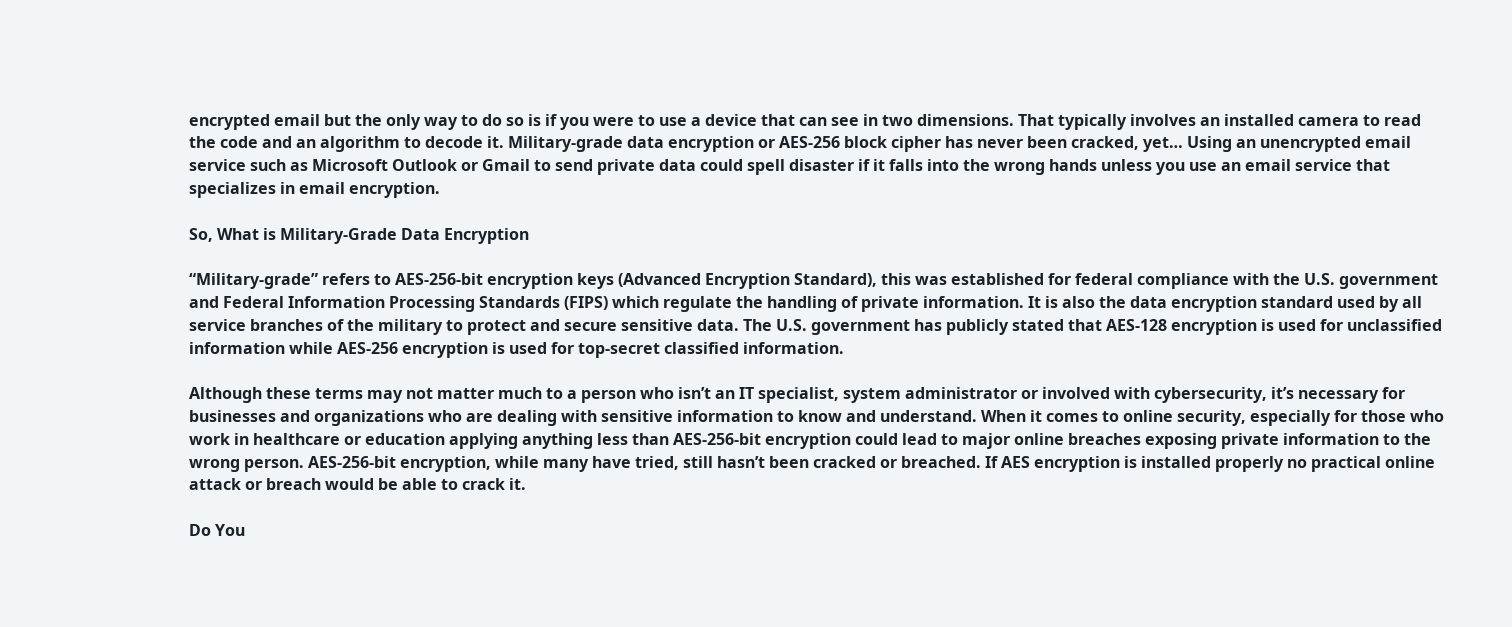encrypted email but the only way to do so is if you were to use a device that can see in two dimensions. That typically involves an installed camera to read the code and an algorithm to decode it. Military-grade data encryption or AES-256 block cipher has never been cracked, yet… Using an unencrypted email service such as Microsoft Outlook or Gmail to send private data could spell disaster if it falls into the wrong hands unless you use an email service that specializes in email encryption.

So, What is Military-Grade Data Encryption

“Military-grade” refers to AES-256-bit encryption keys (Advanced Encryption Standard), this was established for federal compliance with the U.S. government and Federal Information Processing Standards (FIPS) which regulate the handling of private information. It is also the data encryption standard used by all service branches of the military to protect and secure sensitive data. The U.S. government has publicly stated that AES-128 encryption is used for unclassified information while AES-256 encryption is used for top-secret classified information.

Although these terms may not matter much to a person who isn’t an IT specialist, system administrator or involved with cybersecurity, it’s necessary for businesses and organizations who are dealing with sensitive information to know and understand. When it comes to online security, especially for those who work in healthcare or education applying anything less than AES-256-bit encryption could lead to major online breaches exposing private information to the wrong person. AES-256-bit encryption, while many have tried, still hasn’t been cracked or breached. If AES encryption is installed properly no practical online attack or breach would be able to crack it.

Do You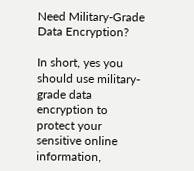Need Military-Grade Data Encryption?

In short, yes you should use military-grade data encryption to protect your sensitive online information,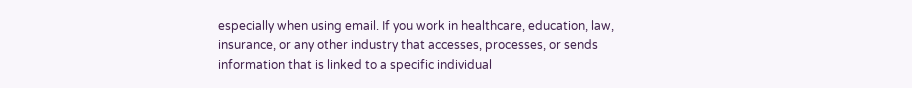especially when using email. If you work in healthcare, education, law, insurance, or any other industry that accesses, processes, or sends information that is linked to a specific individual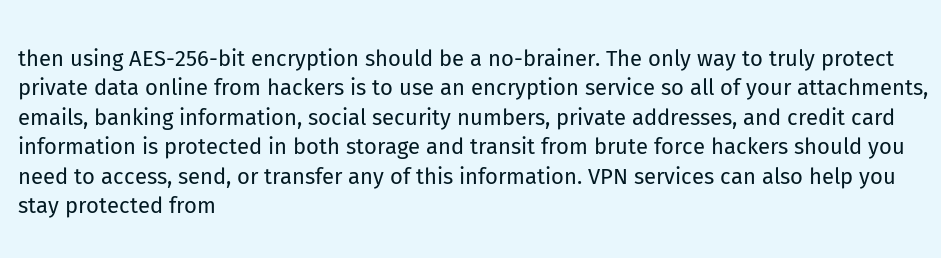then using AES-256-bit encryption should be a no-brainer. The only way to truly protect private data online from hackers is to use an encryption service so all of your attachments, emails, banking information, social security numbers, private addresses, and credit card information is protected in both storage and transit from brute force hackers should you need to access, send, or transfer any of this information. VPN services can also help you stay protected from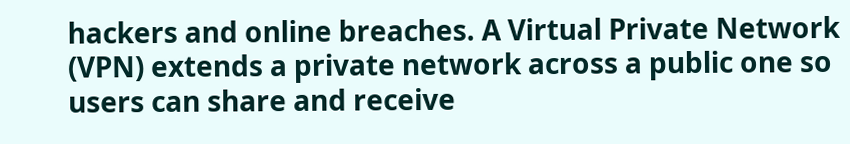hackers and online breaches. A Virtual Private Network (VPN) extends a private network across a public one so users can share and receive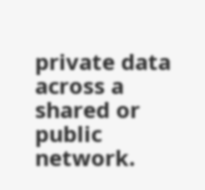private data across a shared or public network.